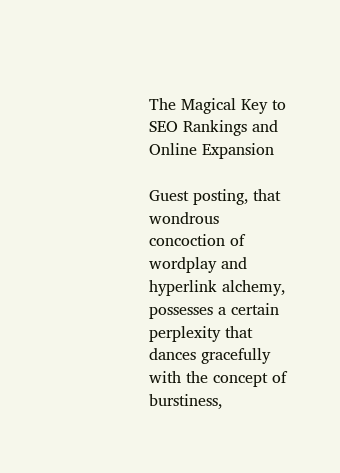The Magical Key to SEO Rankings and Online Expansion

Guest posting, that wondrous concoction of wordplay and hyperlink alchemy, possesses a certain perplexity that dances gracefully with the concept of burstiness,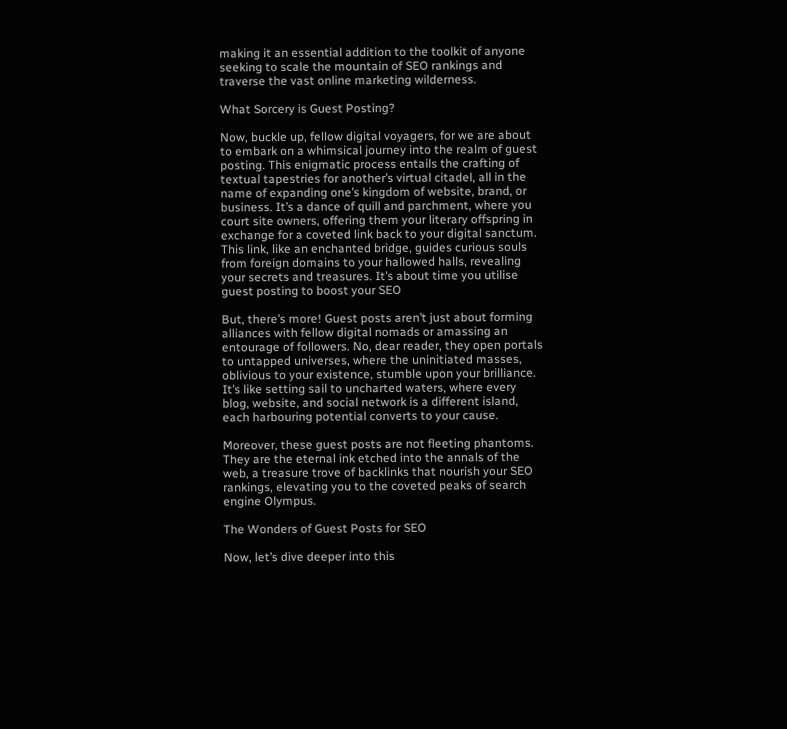making it an essential addition to the toolkit of anyone seeking to scale the mountain of SEO rankings and traverse the vast online marketing wilderness.

What Sorcery is Guest Posting?

Now, buckle up, fellow digital voyagers, for we are about to embark on a whimsical journey into the realm of guest posting. This enigmatic process entails the crafting of textual tapestries for another’s virtual citadel, all in the name of expanding one’s kingdom of website, brand, or business. It’s a dance of quill and parchment, where you court site owners, offering them your literary offspring in exchange for a coveted link back to your digital sanctum. This link, like an enchanted bridge, guides curious souls from foreign domains to your hallowed halls, revealing your secrets and treasures. It’s about time you utilise guest posting to boost your SEO

But, there’s more! Guest posts aren’t just about forming alliances with fellow digital nomads or amassing an entourage of followers. No, dear reader, they open portals to untapped universes, where the uninitiated masses, oblivious to your existence, stumble upon your brilliance. It’s like setting sail to uncharted waters, where every blog, website, and social network is a different island, each harbouring potential converts to your cause.

Moreover, these guest posts are not fleeting phantoms. They are the eternal ink etched into the annals of the web, a treasure trove of backlinks that nourish your SEO rankings, elevating you to the coveted peaks of search engine Olympus.

The Wonders of Guest Posts for SEO

Now, let’s dive deeper into this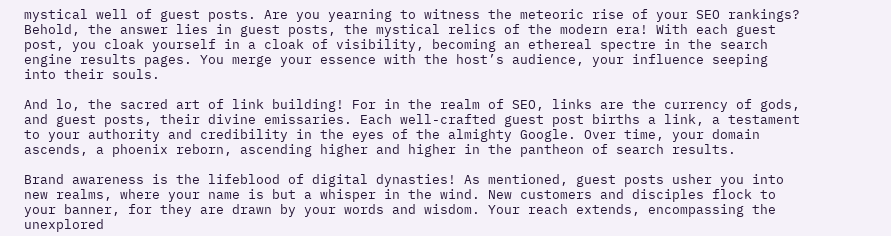mystical well of guest posts. Are you yearning to witness the meteoric rise of your SEO rankings? Behold, the answer lies in guest posts, the mystical relics of the modern era! With each guest post, you cloak yourself in a cloak of visibility, becoming an ethereal spectre in the search engine results pages. You merge your essence with the host’s audience, your influence seeping into their souls.

And lo, the sacred art of link building! For in the realm of SEO, links are the currency of gods, and guest posts, their divine emissaries. Each well-crafted guest post births a link, a testament to your authority and credibility in the eyes of the almighty Google. Over time, your domain ascends, a phoenix reborn, ascending higher and higher in the pantheon of search results.

Brand awareness is the lifeblood of digital dynasties! As mentioned, guest posts usher you into new realms, where your name is but a whisper in the wind. New customers and disciples flock to your banner, for they are drawn by your words and wisdom. Your reach extends, encompassing the unexplored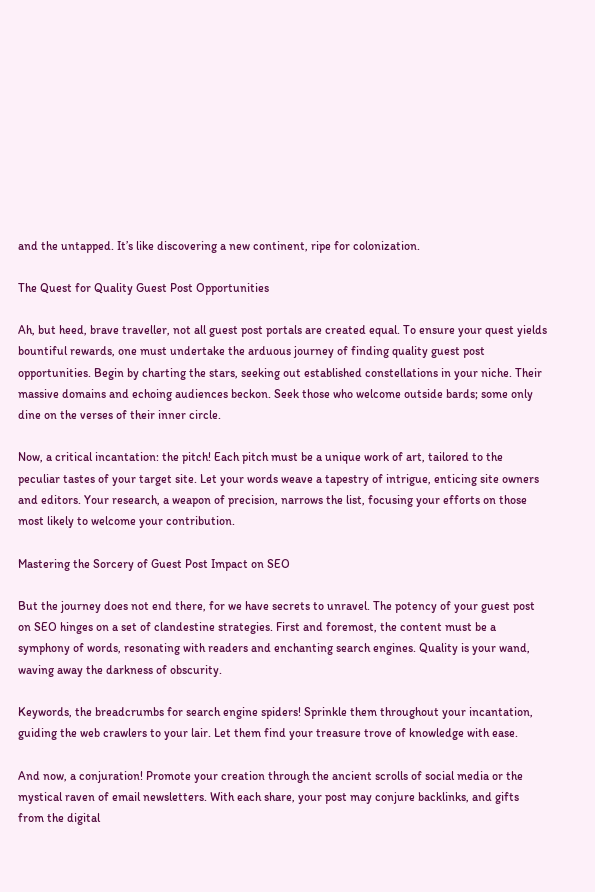and the untapped. It’s like discovering a new continent, ripe for colonization.

The Quest for Quality Guest Post Opportunities

Ah, but heed, brave traveller, not all guest post portals are created equal. To ensure your quest yields bountiful rewards, one must undertake the arduous journey of finding quality guest post opportunities. Begin by charting the stars, seeking out established constellations in your niche. Their massive domains and echoing audiences beckon. Seek those who welcome outside bards; some only dine on the verses of their inner circle.

Now, a critical incantation: the pitch! Each pitch must be a unique work of art, tailored to the peculiar tastes of your target site. Let your words weave a tapestry of intrigue, enticing site owners and editors. Your research, a weapon of precision, narrows the list, focusing your efforts on those most likely to welcome your contribution.

Mastering the Sorcery of Guest Post Impact on SEO

But the journey does not end there, for we have secrets to unravel. The potency of your guest post on SEO hinges on a set of clandestine strategies. First and foremost, the content must be a symphony of words, resonating with readers and enchanting search engines. Quality is your wand, waving away the darkness of obscurity.

Keywords, the breadcrumbs for search engine spiders! Sprinkle them throughout your incantation, guiding the web crawlers to your lair. Let them find your treasure trove of knowledge with ease.

And now, a conjuration! Promote your creation through the ancient scrolls of social media or the mystical raven of email newsletters. With each share, your post may conjure backlinks, and gifts from the digital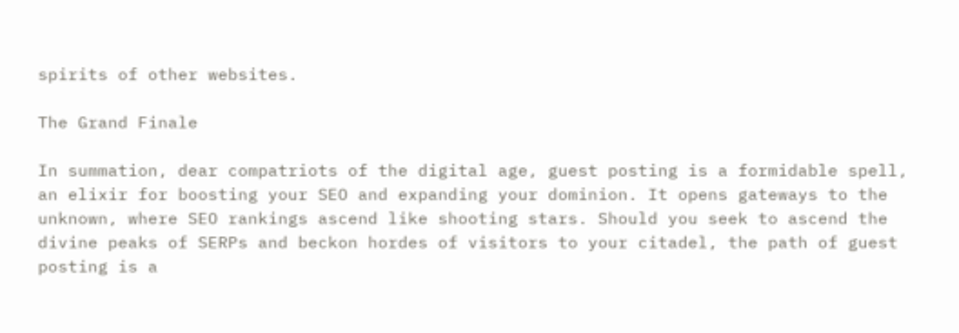spirits of other websites.

The Grand Finale

In summation, dear compatriots of the digital age, guest posting is a formidable spell, an elixir for boosting your SEO and expanding your dominion. It opens gateways to the unknown, where SEO rankings ascend like shooting stars. Should you seek to ascend the divine peaks of SERPs and beckon hordes of visitors to your citadel, the path of guest posting is a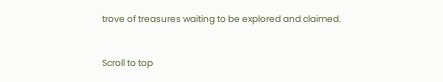trove of treasures waiting to be explored and claimed.


Scroll to top